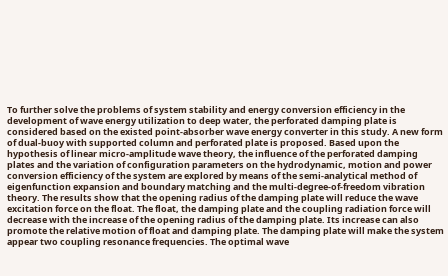To further solve the problems of system stability and energy conversion efficiency in the development of wave energy utilization to deep water, the perforated damping plate is considered based on the existed point-absorber wave energy converter in this study. A new form of dual-buoy with supported column and perforated plate is proposed. Based upon the hypothesis of linear micro-amplitude wave theory, the influence of the perforated damping plates and the variation of configuration parameters on the hydrodynamic, motion and power conversion efficiency of the system are explored by means of the semi-analytical method of eigenfunction expansion and boundary matching and the multi-degree-of-freedom vibration theory. The results show that the opening radius of the damping plate will reduce the wave excitation force on the float. The float, the damping plate and the coupling radiation force will decrease with the increase of the opening radius of the damping plate. Its increase can also promote the relative motion of float and damping plate. The damping plate will make the system appear two coupling resonance frequencies. The optimal wave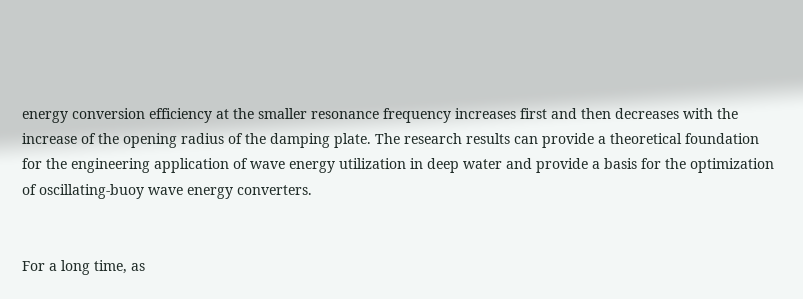energy conversion efficiency at the smaller resonance frequency increases first and then decreases with the increase of the opening radius of the damping plate. The research results can provide a theoretical foundation for the engineering application of wave energy utilization in deep water and provide a basis for the optimization of oscillating-buoy wave energy converters.


For a long time, as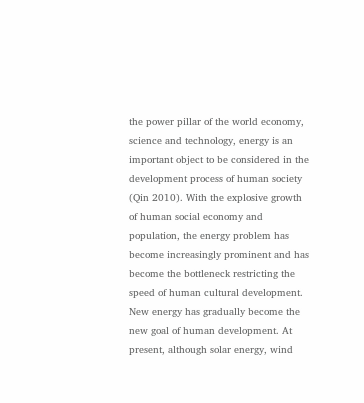the power pillar of the world economy, science and technology, energy is an important object to be considered in the development process of human society (Qin 2010). With the explosive growth of human social economy and population, the energy problem has become increasingly prominent and has become the bottleneck restricting the speed of human cultural development. New energy has gradually become the new goal of human development. At present, although solar energy, wind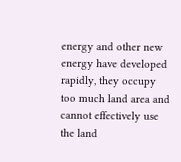energy and other new energy have developed rapidly, they occupy too much land area and cannot effectively use the land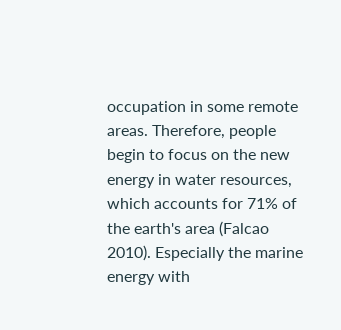occupation in some remote areas. Therefore, people begin to focus on the new energy in water resources, which accounts for 71% of the earth's area (Falcao 2010). Especially the marine energy with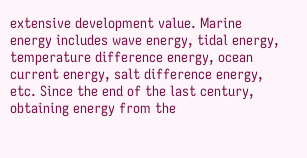extensive development value. Marine energy includes wave energy, tidal energy, temperature difference energy, ocean current energy, salt difference energy, etc. Since the end of the last century, obtaining energy from the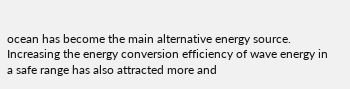ocean has become the main alternative energy source. Increasing the energy conversion efficiency of wave energy in a safe range has also attracted more and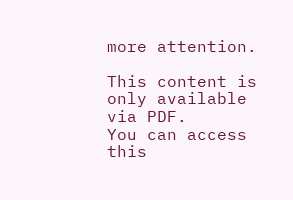more attention.

This content is only available via PDF.
You can access this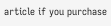article if you purchase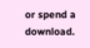or spend a download.